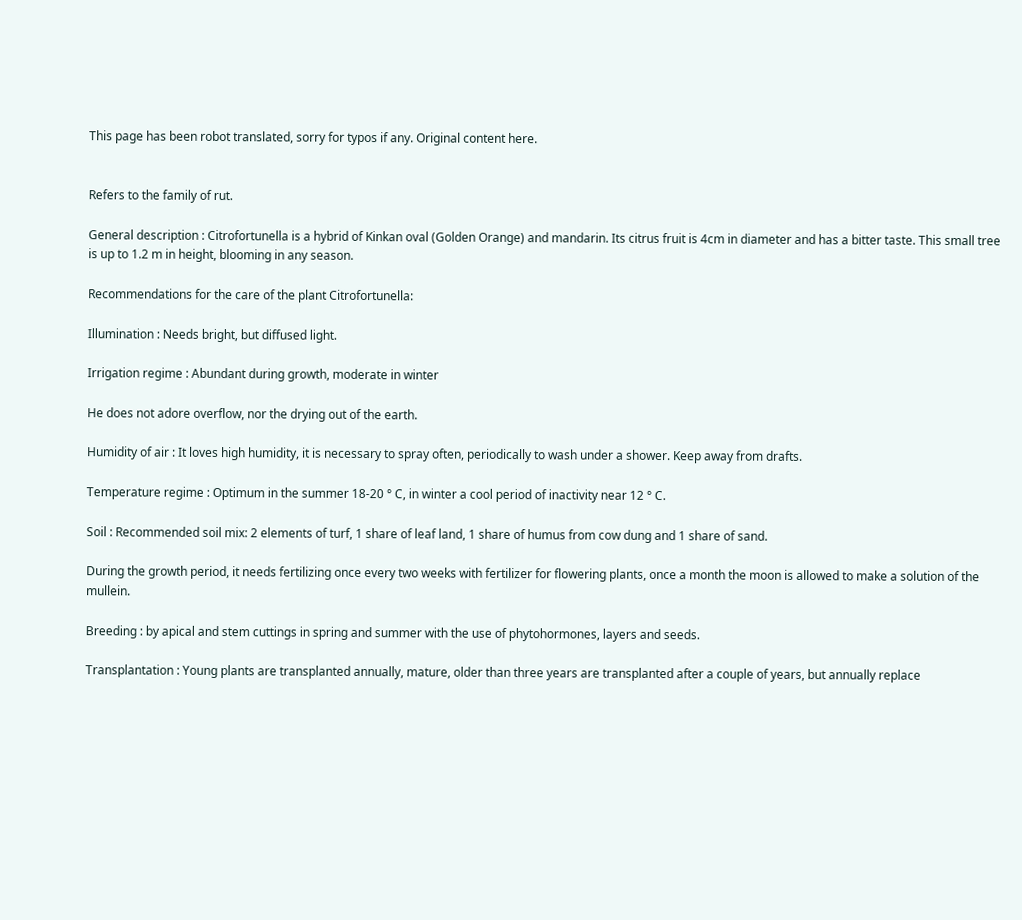This page has been robot translated, sorry for typos if any. Original content here.


Refers to the family of rut.

General description : Citrofortunella is a hybrid of Kinkan oval (Golden Orange) and mandarin. Its citrus fruit is 4cm in diameter and has a bitter taste. This small tree is up to 1.2 m in height, blooming in any season.

Recommendations for the care of the plant Citrofortunella:

Illumination : Needs bright, but diffused light.

Irrigation regime : Abundant during growth, moderate in winter

He does not adore overflow, nor the drying out of the earth.

Humidity of air : It loves high humidity, it is necessary to spray often, periodically to wash under a shower. Keep away from drafts.

Temperature regime : Optimum in the summer 18-20 ° C, in winter a cool period of inactivity near 12 ° C.

Soil : Recommended soil mix: 2 elements of turf, 1 share of leaf land, 1 share of humus from cow dung and 1 share of sand.

During the growth period, it needs fertilizing once every two weeks with fertilizer for flowering plants, once a month the moon is allowed to make a solution of the mullein.

Breeding : by apical and stem cuttings in spring and summer with the use of phytohormones, layers and seeds.

Transplantation : Young plants are transplanted annually, mature, older than three years are transplanted after a couple of years, but annually replace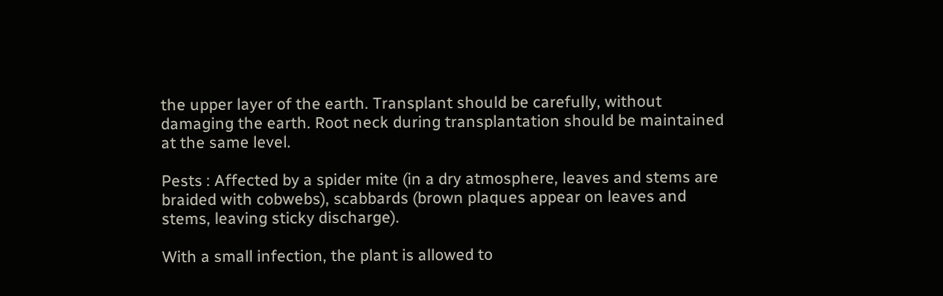the upper layer of the earth. Transplant should be carefully, without damaging the earth. Root neck during transplantation should be maintained at the same level.

Pests : Affected by a spider mite (in a dry atmosphere, leaves and stems are braided with cobwebs), scabbards (brown plaques appear on leaves and stems, leaving sticky discharge).

With a small infection, the plant is allowed to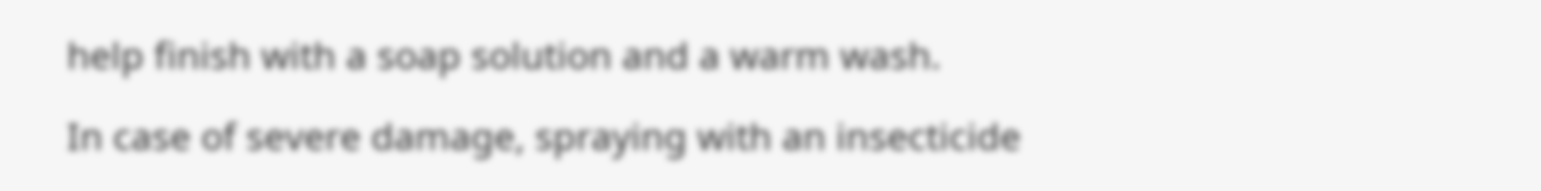help finish with a soap solution and a warm wash.

In case of severe damage, spraying with an insecticide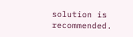solution is recommended.